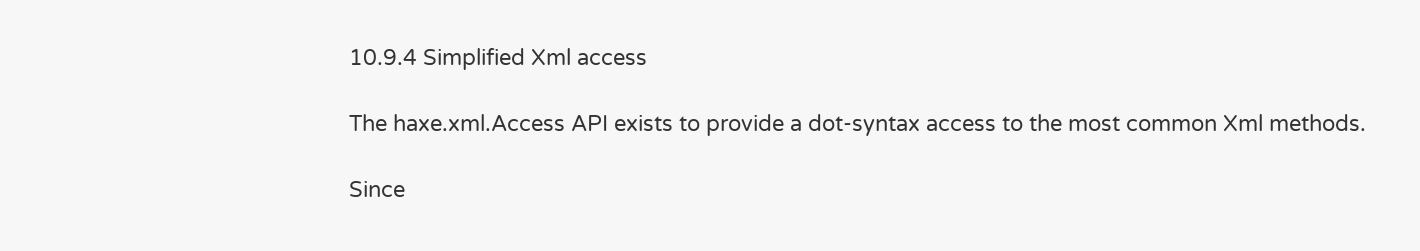10.9.4 Simplified Xml access

The haxe.xml.Access API exists to provide a dot-syntax access to the most common Xml methods.

Since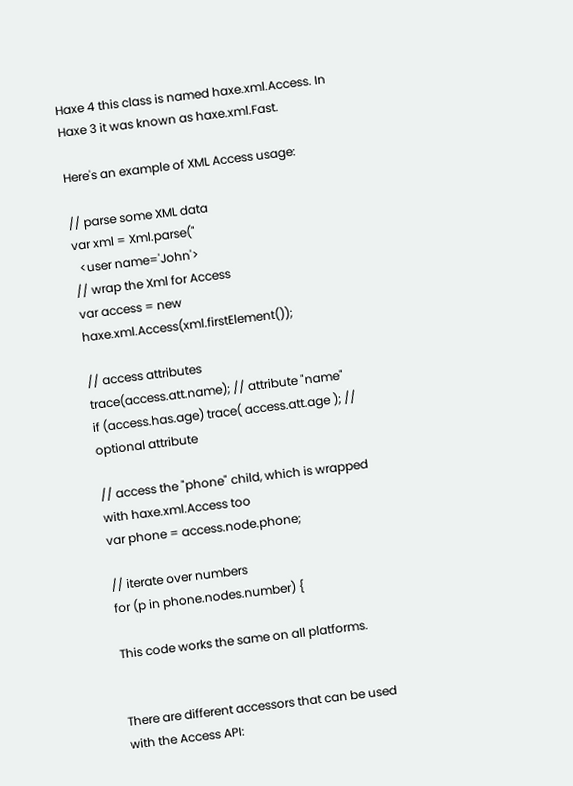Haxe 4 this class is named haxe.xml.Access. In Haxe 3 it was known as haxe.xml.Fast.

Here's an example of XML Access usage:

// parse some XML data
var xml = Xml.parse("
  <user name='John'>
// wrap the Xml for Access
var access = new haxe.xml.Access(xml.firstElement());

// access attributes
trace(access.att.name); // attribute "name"
if (access.has.age) trace( access.att.age ); // optional attribute

// access the "phone" child, which is wrapped with haxe.xml.Access too
var phone = access.node.phone;

// iterate over numbers
for (p in phone.nodes.number) {

This code works the same on all platforms.


There are different accessors that can be used with the Access API: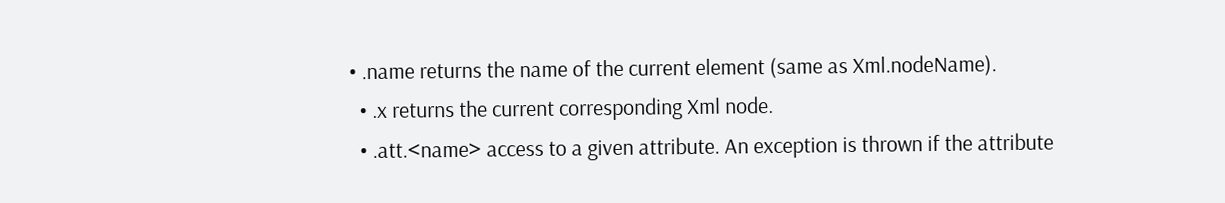• .name returns the name of the current element (same as Xml.nodeName).
  • .x returns the current corresponding Xml node.
  • .att.<name> access to a given attribute. An exception is thrown if the attribute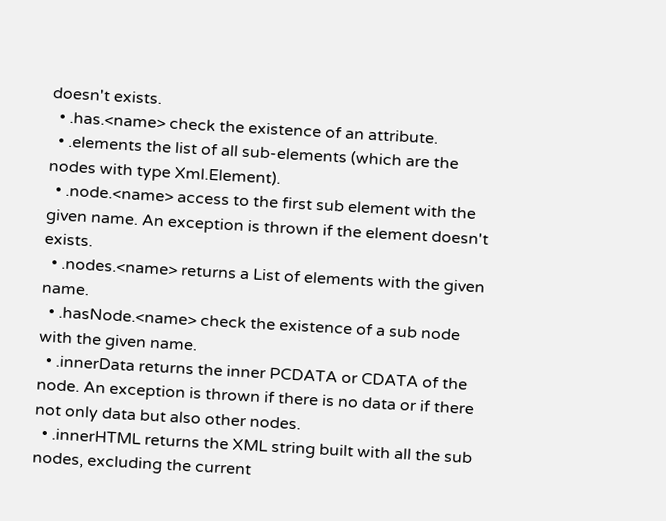doesn't exists.
  • .has.<name> check the existence of an attribute.
  • .elements the list of all sub-elements (which are the nodes with type Xml.Element).
  • .node.<name> access to the first sub element with the given name. An exception is thrown if the element doesn't exists.
  • .nodes.<name> returns a List of elements with the given name.
  • .hasNode.<name> check the existence of a sub node with the given name.
  • .innerData returns the inner PCDATA or CDATA of the node. An exception is thrown if there is no data or if there not only data but also other nodes.
  • .innerHTML returns the XML string built with all the sub nodes, excluding the current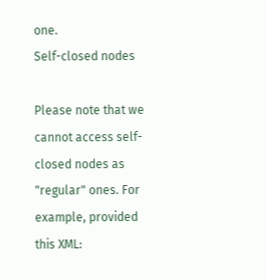one.
Self-closed nodes

Please note that we cannot access self-closed nodes as "regular" ones. For example, provided this XML: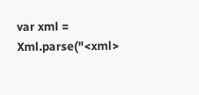var xml = Xml.parse("<xml>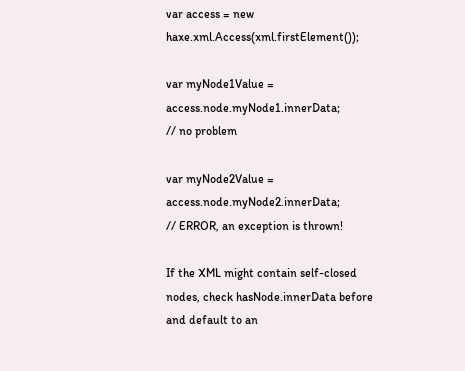var access = new haxe.xml.Access(xml.firstElement());

var myNode1Value = access.node.myNode1.innerData;
// no problem

var myNode2Value = access.node.myNode2.innerData;
// ERROR, an exception is thrown!

If the XML might contain self-closed nodes, check hasNode.innerData before and default to an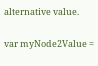alternative value.

var myNode2Value =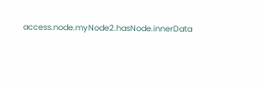access.node.myNode2.hasNode.innerData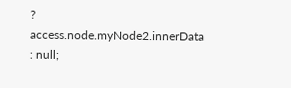? access.node.myNode2.innerData : null;